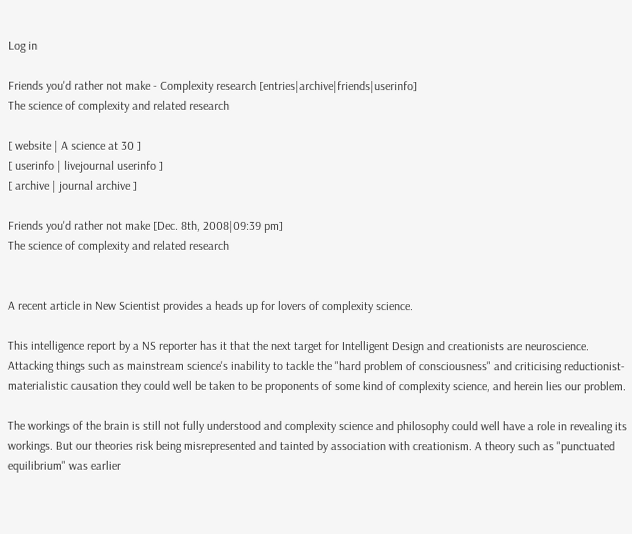Log in

Friends you'd rather not make - Complexity research [entries|archive|friends|userinfo]
The science of complexity and related research

[ website | A science at 30 ]
[ userinfo | livejournal userinfo ]
[ archive | journal archive ]

Friends you'd rather not make [Dec. 8th, 2008|09:39 pm]
The science of complexity and related research


A recent article in New Scientist provides a heads up for lovers of complexity science.

This intelligence report by a NS reporter has it that the next target for Intelligent Design and creationists are neuroscience. Attacking things such as mainstream science's inability to tackle the "hard problem of consciousness" and criticising reductionist-materialistic causation they could well be taken to be proponents of some kind of complexity science, and herein lies our problem.

The workings of the brain is still not fully understood and complexity science and philosophy could well have a role in revealing its workings. But our theories risk being misrepresented and tainted by association with creationism. A theory such as "punctuated equilibrium" was earlier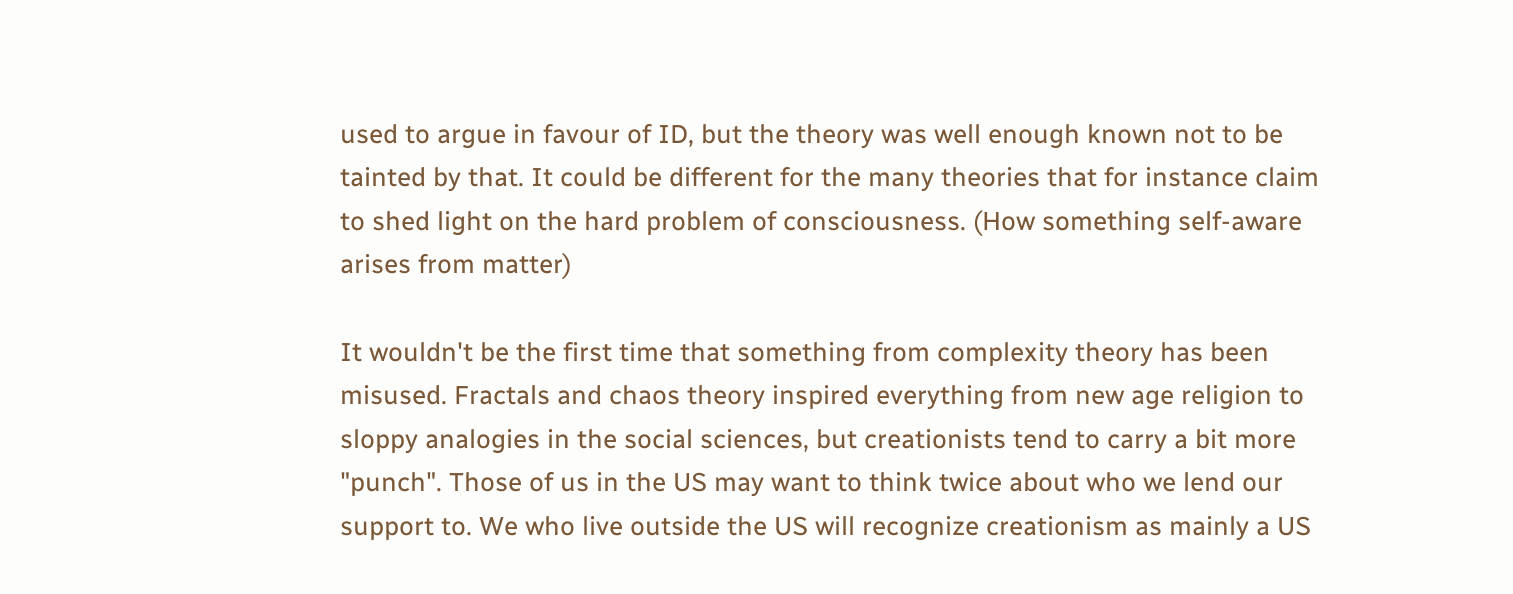used to argue in favour of ID, but the theory was well enough known not to be tainted by that. It could be different for the many theories that for instance claim to shed light on the hard problem of consciousness. (How something self-aware arises from matter)

It wouldn't be the first time that something from complexity theory has been misused. Fractals and chaos theory inspired everything from new age religion to sloppy analogies in the social sciences, but creationists tend to carry a bit more "punch". Those of us in the US may want to think twice about who we lend our support to. We who live outside the US will recognize creationism as mainly a US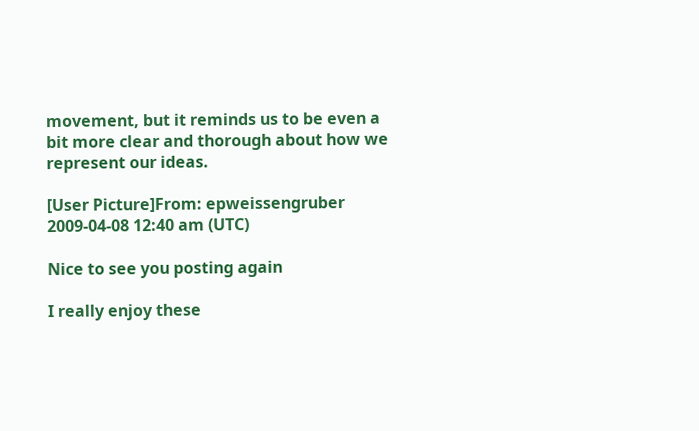movement, but it reminds us to be even a bit more clear and thorough about how we represent our ideas.

[User Picture]From: epweissengruber
2009-04-08 12:40 am (UTC)

Nice to see you posting again

I really enjoy these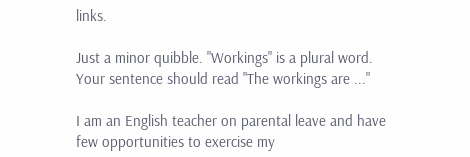links.

Just a minor quibble. "Workings" is a plural word. Your sentence should read "The workings are ..."

I am an English teacher on parental leave and have few opportunities to exercise my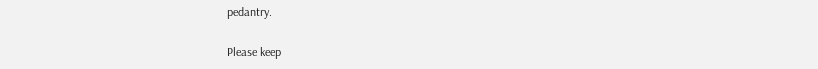pedantry.

Please keep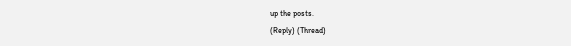up the posts.
(Reply) (Thread)